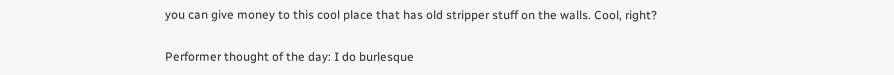you can give money to this cool place that has old stripper stuff on the walls. Cool, right?


Performer thought of the day: I do burlesque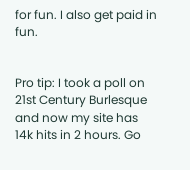for fun. I also get paid in fun.


Pro tip: I took a poll on 21st Century Burlesque and now my site has 14k hits in 2 hours. Go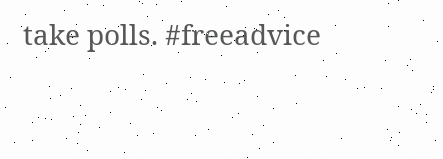take polls. #freeadvice